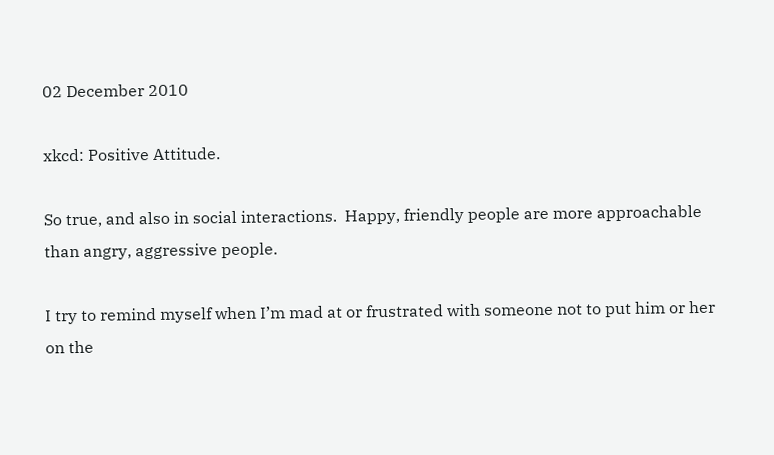02 December 2010

xkcd: Positive Attitude.

So true, and also in social interactions.  Happy, friendly people are more approachable than angry, aggressive people.

I try to remind myself when I’m mad at or frustrated with someone not to put him or her on the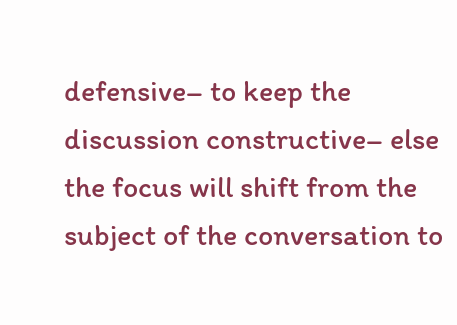defensive– to keep the discussion constructive– else the focus will shift from the subject of the conversation to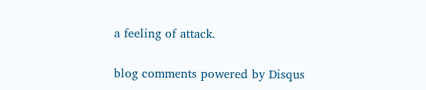a feeling of attack.

blog comments powered by Disqus